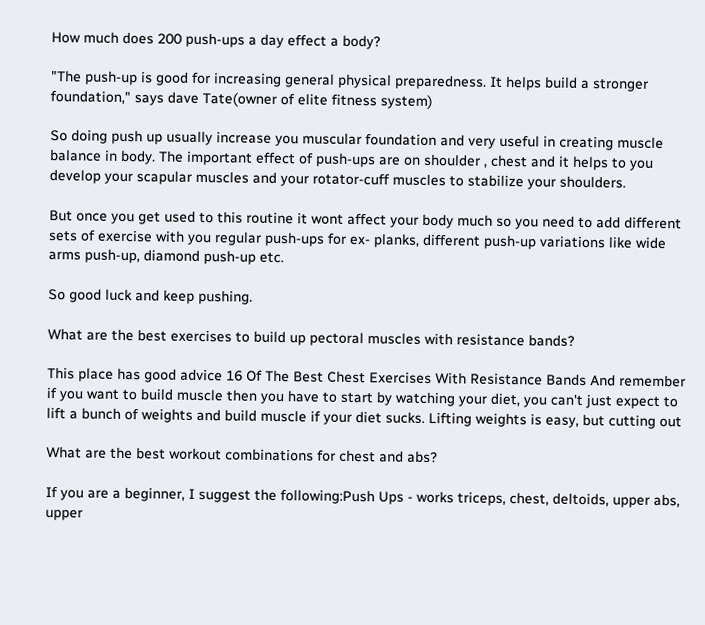How much does 200 push-ups a day effect a body?

"The push-up is good for increasing general physical preparedness. It helps build a stronger foundation," says dave Tate(owner of elite fitness system)

So doing push up usually increase you muscular foundation and very useful in creating muscle balance in body. The important effect of push-ups are on shoulder , chest and it helps to you develop your scapular muscles and your rotator-cuff muscles to stabilize your shoulders.

But once you get used to this routine it wont affect your body much so you need to add different sets of exercise with you regular push-ups for ex- planks, different push-up variations like wide arms push-up, diamond push-up etc.

So good luck and keep pushing.

What are the best exercises to build up pectoral muscles with resistance bands?

This place has good advice 16 Of The Best Chest Exercises With Resistance Bands And remember if you want to build muscle then you have to start by watching your diet, you can't just expect to lift a bunch of weights and build muscle if your diet sucks. Lifting weights is easy, but cutting out

What are the best workout combinations for chest and abs?

If you are a beginner, I suggest the following:Push Ups - works triceps, chest, deltoids, upper abs, upper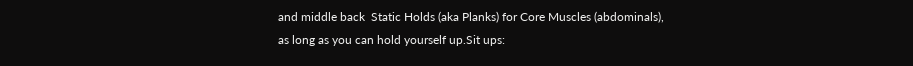and middle back  Static Holds (aka Planks) for Core Muscles (abdominals), as long as you can hold yourself up.Sit ups: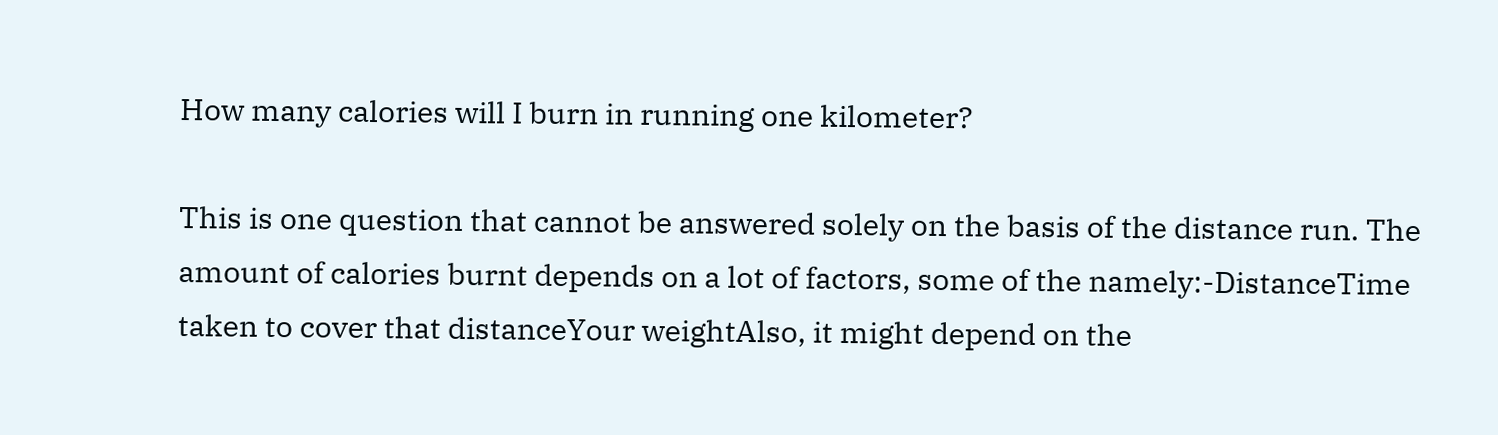How many calories will I burn in running one kilometer?

This is one question that cannot be answered solely on the basis of the distance run. The amount of calories burnt depends on a lot of factors, some of the namely:-DistanceTime taken to cover that distanceYour weightAlso, it might depend on the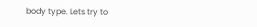body type. Lets try to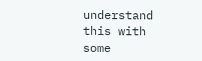understand this with some